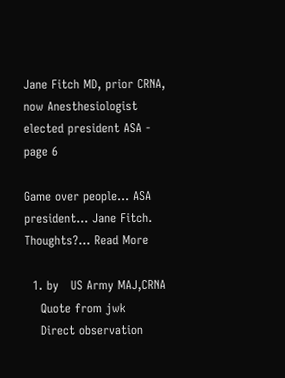Jane Fitch MD, prior CRNA, now Anesthesiologist elected president ASA - page 6

Game over people... ASA president... Jane Fitch. Thoughts?... Read More

  1. by   US Army MAJ,CRNA
    Quote from jwk
    Direct observation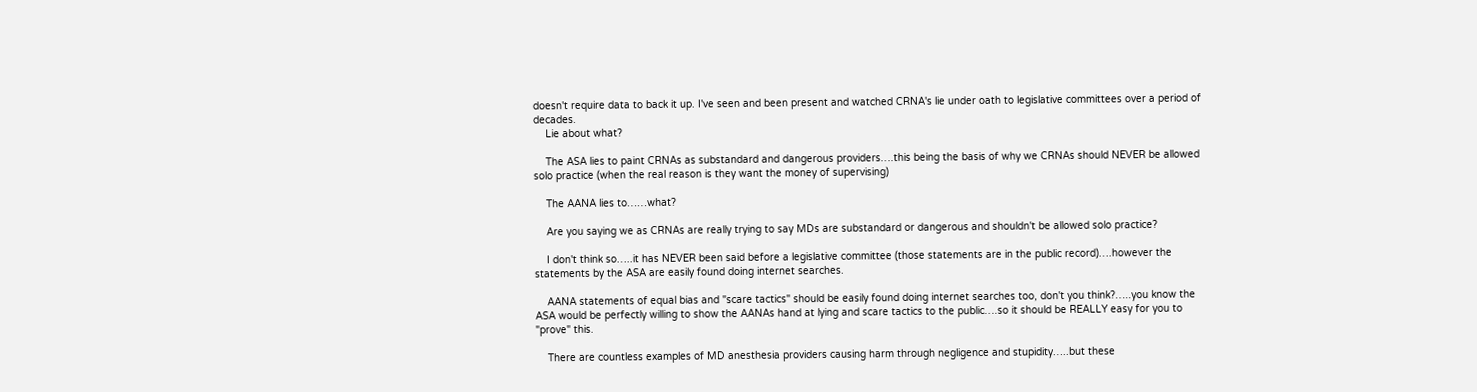doesn't require data to back it up. I've seen and been present and watched CRNA's lie under oath to legislative committees over a period of decades.
    Lie about what?

    The ASA lies to paint CRNAs as substandard and dangerous providers….this being the basis of why we CRNAs should NEVER be allowed solo practice (when the real reason is they want the money of supervising)

    The AANA lies to……what?

    Are you saying we as CRNAs are really trying to say MDs are substandard or dangerous and shouldn't be allowed solo practice?

    I don't think so…..it has NEVER been said before a legislative committee (those statements are in the public record)….however the statements by the ASA are easily found doing internet searches.

    AANA statements of equal bias and "scare tactics" should be easily found doing internet searches too, don't you think?…..you know the ASA would be perfectly willing to show the AANAs hand at lying and scare tactics to the public….so it should be REALLY easy for you to "prove" this.

    There are countless examples of MD anesthesia providers causing harm through negligence and stupidity…..but these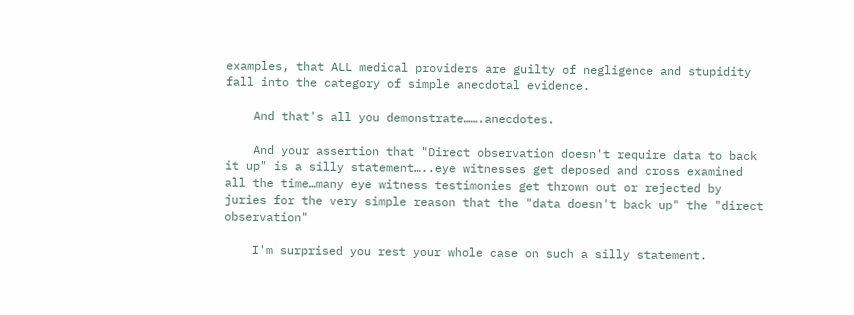examples, that ALL medical providers are guilty of negligence and stupidity fall into the category of simple anecdotal evidence.

    And that's all you demonstrate…….anecdotes.

    And your assertion that "Direct observation doesn't require data to back it up" is a silly statement…..eye witnesses get deposed and cross examined all the time…many eye witness testimonies get thrown out or rejected by juries for the very simple reason that the "data doesn't back up" the "direct observation"

    I'm surprised you rest your whole case on such a silly statement.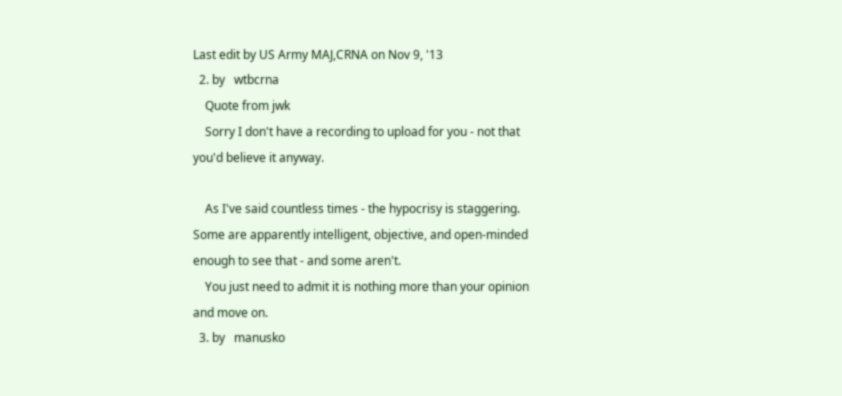Last edit by US Army MAJ,CRNA on Nov 9, '13
  2. by   wtbcrna
    Quote from jwk
    Sorry I don't have a recording to upload for you - not that you'd believe it anyway.

    As I've said countless times - the hypocrisy is staggering. Some are apparently intelligent, objective, and open-minded enough to see that - and some aren't.
    You just need to admit it is nothing more than your opinion and move on.
  3. by   manusko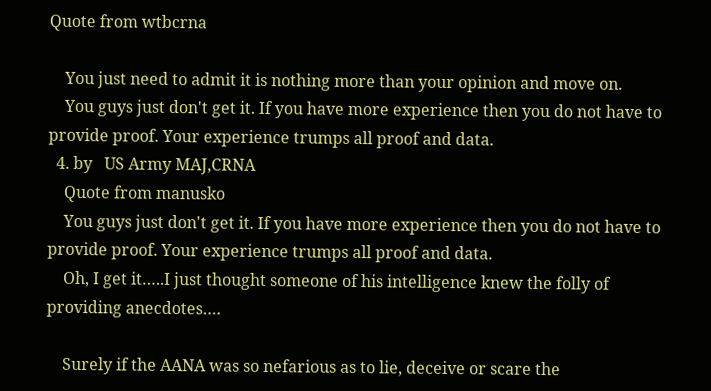Quote from wtbcrna

    You just need to admit it is nothing more than your opinion and move on.
    You guys just don't get it. If you have more experience then you do not have to provide proof. Your experience trumps all proof and data.
  4. by   US Army MAJ,CRNA
    Quote from manusko
    You guys just don't get it. If you have more experience then you do not have to provide proof. Your experience trumps all proof and data.
    Oh, I get it…..I just thought someone of his intelligence knew the folly of providing anecdotes….

    Surely if the AANA was so nefarious as to lie, deceive or scare the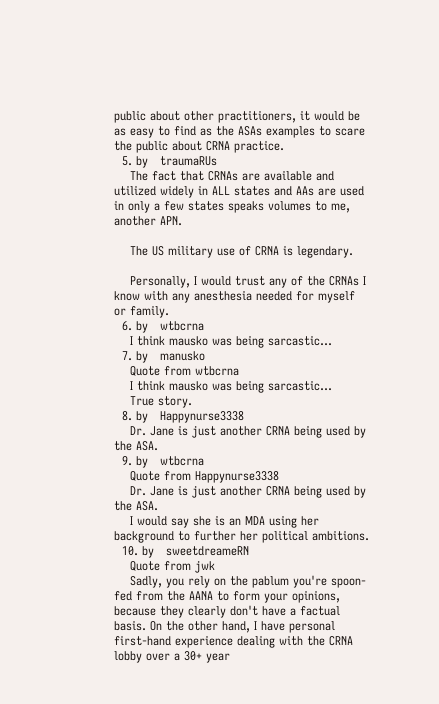public about other practitioners, it would be as easy to find as the ASAs examples to scare the public about CRNA practice.
  5. by   traumaRUs
    The fact that CRNAs are available and utilized widely in ALL states and AAs are used in only a few states speaks volumes to me, another APN.

    The US military use of CRNA is legendary.

    Personally, I would trust any of the CRNAs I know with any anesthesia needed for myself or family.
  6. by   wtbcrna
    I think mausko was being sarcastic...
  7. by   manusko
    Quote from wtbcrna
    I think mausko was being sarcastic...
    True story.
  8. by   Happynurse3338
    Dr. Jane is just another CRNA being used by the ASA.
  9. by   wtbcrna
    Quote from Happynurse3338
    Dr. Jane is just another CRNA being used by the ASA.
    I would say she is an MDA using her background to further her political ambitions.
  10. by   sweetdreameRN
    Quote from jwk
    Sadly, you rely on the pablum you're spoon-fed from the AANA to form your opinions, because they clearly don't have a factual basis. On the other hand, I have personal first-hand experience dealing with the CRNA lobby over a 30+ year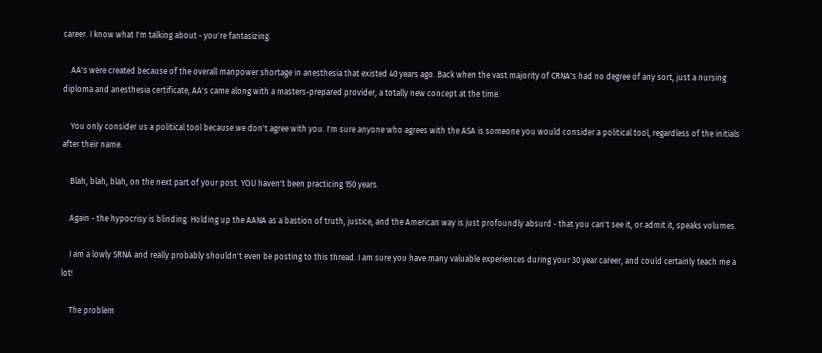career. I know what I'm talking about - you're fantasizing.

    AA's were created because of the overall manpower shortage in anesthesia that existed 40 years ago. Back when the vast majority of CRNA's had no degree of any sort, just a nursing diploma and anesthesia certificate, AA's came along with a masters-prepared provider, a totally new concept at the time.

    You only consider us a political tool because we don't agree with you. I'm sure anyone who agrees with the ASA is someone you would consider a political tool, regardless of the initials after their name.

    Blah, blah, blah, on the next part of your post. YOU haven't been practicing 150 years.

    Again - the hypocrisy is blinding. Holding up the AANA as a bastion of truth, justice, and the American way is just profoundly absurd - that you can't see it, or admit it, speaks volumes.

    I am a lowly SRNA and really probably shouldn't even be posting to this thread. I am sure you have many valuable experiences during your 30 year career, and could certainly teach me a lot!

    The problem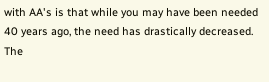with AA's is that while you may have been needed 40 years ago, the need has drastically decreased. The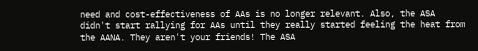need and cost-effectiveness of AAs is no longer relevant. Also, the ASA didn't start rallying for AAs until they really started feeling the heat from the AANA. They aren't your friends! The ASA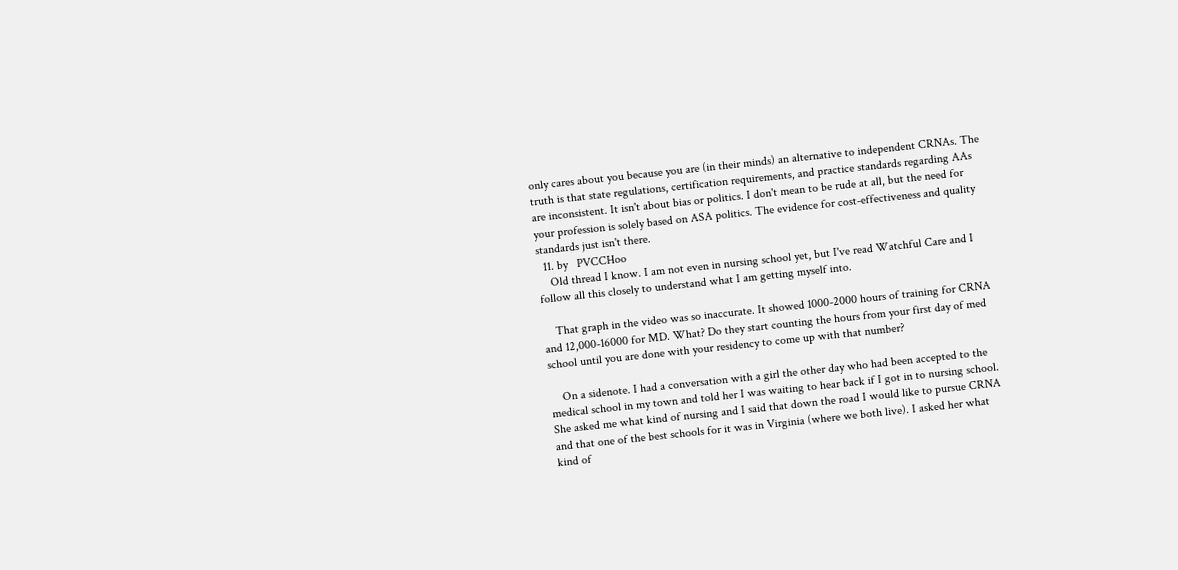only cares about you because you are (in their minds) an alternative to independent CRNAs. The truth is that state regulations, certification requirements, and practice standards regarding AAs are inconsistent. It isn't about bias or politics. I don't mean to be rude at all, but the need for your profession is solely based on ASA politics. The evidence for cost-effectiveness and quality standards just isn't there.
  11. by   PVCCHoo
    Old thread I know. I am not even in nursing school yet, but I've read Watchful Care and I follow all this closely to understand what I am getting myself into.

    That graph in the video was so inaccurate. It showed 1000-2000 hours of training for CRNA and 12,000-16000 for MD. What? Do they start counting the hours from your first day of med school until you are done with your residency to come up with that number?

    On a sidenote. I had a conversation with a girl the other day who had been accepted to the medical school in my town and told her I was waiting to hear back if I got in to nursing school. She asked me what kind of nursing and I said that down the road I would like to pursue CRNA and that one of the best schools for it was in Virginia (where we both live). I asked her what kind of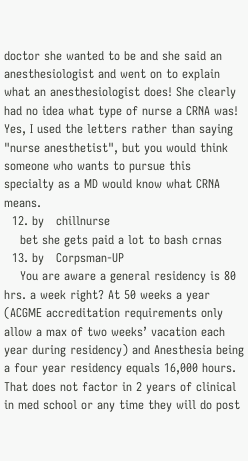doctor she wanted to be and she said an anesthesiologist and went on to explain what an anesthesiologist does! She clearly had no idea what type of nurse a CRNA was! Yes, I used the letters rather than saying "nurse anesthetist", but you would think someone who wants to pursue this specialty as a MD would know what CRNA means.
  12. by   chillnurse
    bet she gets paid a lot to bash crnas
  13. by   Corpsman-UP
    You are aware a general residency is 80 hrs. a week right? At 50 weeks a year (ACGME accreditation requirements only allow a max of two weeks’ vacation each year during residency) and Anesthesia being a four year residency equals 16,000 hours. That does not factor in 2 years of clinical in med school or any time they will do post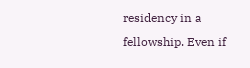residency in a fellowship. Even if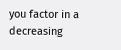you factor in a decreasing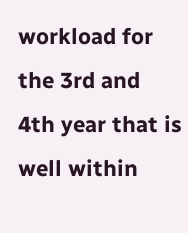workload for the 3rd and 4th year that is well within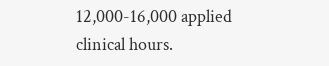12,000-16,000 applied clinical hours.